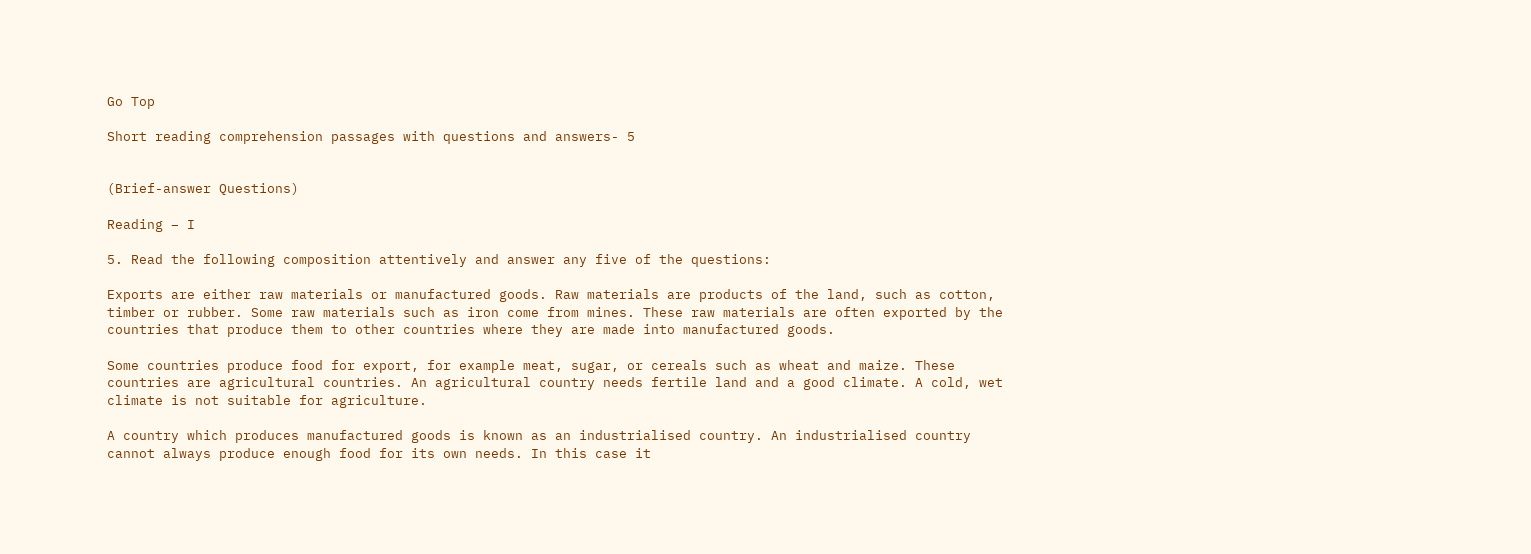Go Top

Short reading comprehension passages with questions and answers- 5


(Brief-answer Questions)

Reading – I

5. Read the following composition attentively and answer any five of the questions:

Exports are either raw materials or manufactured goods. Raw materials are products of the land, such as cotton, timber or rubber. Some raw materials such as iron come from mines. These raw materials are often exported by the countries that produce them to other countries where they are made into manufactured goods.

Some countries produce food for export, for example meat, sugar, or cereals such as wheat and maize. These countries are agricultural countries. An agricultural country needs fertile land and a good climate. A cold, wet climate is not suitable for agriculture.

A country which produces manufactured goods is known as an industrialised country. An industrialised country cannot always produce enough food for its own needs. In this case it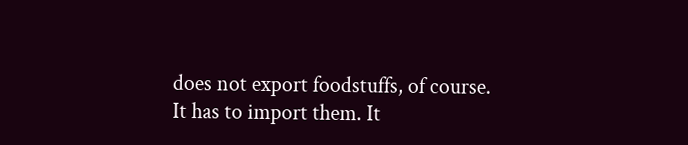does not export foodstuffs, of course. It has to import them. It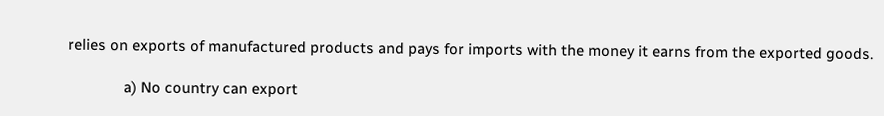relies on exports of manufactured products and pays for imports with the money it earns from the exported goods.

              a) No country can export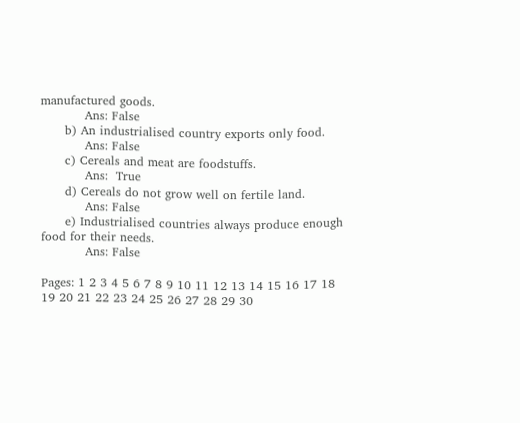manufactured goods.
           Ans: False
      b) An industrialised country exports only food.
           Ans: False
      c) Cereals and meat are foodstuffs.
           Ans:  True
      d) Cereals do not grow well on fertile land.
           Ans: False
      e) Industrialised countries always produce enough food for their needs.
           Ans: False

Pages: 1 2 3 4 5 6 7 8 9 10 11 12 13 14 15 16 17 18 19 20 21 22 23 24 25 26 27 28 29 30